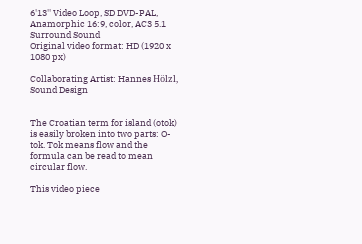6'13'' Video Loop, SD DVD-PAL, Anamorphic 16:9, color, AC3 5.1 Surround Sound
Original video format: HD (1920 x 1080 px)

Collaborating Artist: Hannes Hölzl, Sound Design


The Croatian term for island (otok) is easily broken into two parts: O-tok. Tok means flow and the formula can be read to mean circular flow.

This video piece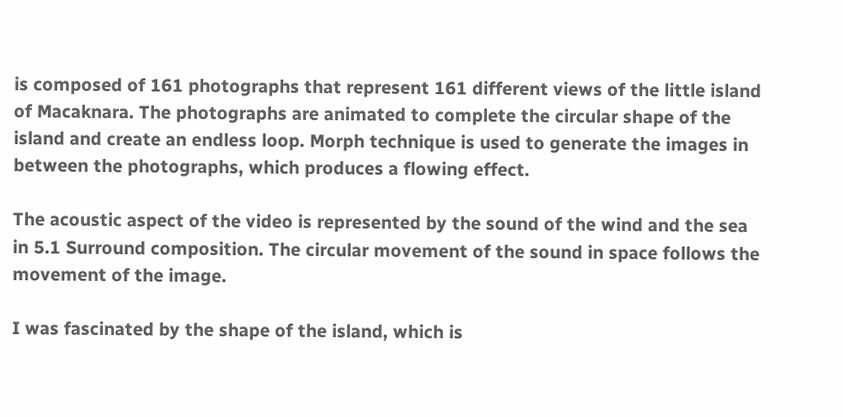is composed of 161 photographs that represent 161 different views of the little island of Macaknara. The photographs are animated to complete the circular shape of the island and create an endless loop. Morph technique is used to generate the images in between the photographs, which produces a flowing effect.

The acoustic aspect of the video is represented by the sound of the wind and the sea in 5.1 Surround composition. The circular movement of the sound in space follows the movement of the image.

I was fascinated by the shape of the island, which is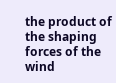the product of the shaping forces of the wind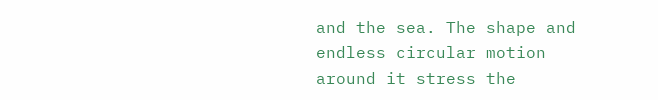and the sea. The shape and endless circular motion around it stress the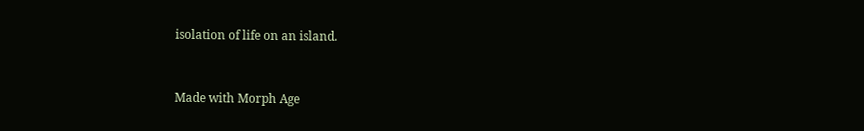isolation of life on an island.


Made with Morph Age